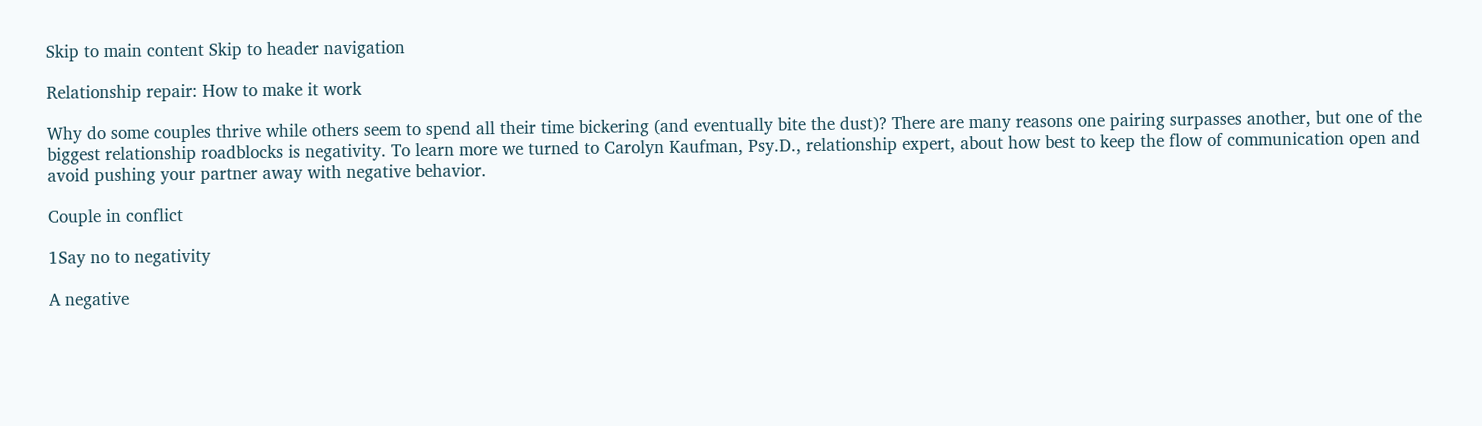Skip to main content Skip to header navigation

Relationship repair: How to make it work

Why do some couples thrive while others seem to spend all their time bickering (and eventually bite the dust)? There are many reasons one pairing surpasses another, but one of the biggest relationship roadblocks is negativity. To learn more we turned to Carolyn Kaufman, Psy.D., relationship expert, about how best to keep the flow of communication open and avoid pushing your partner away with negative behavior.

Couple in conflict

1Say no to negativity

A negative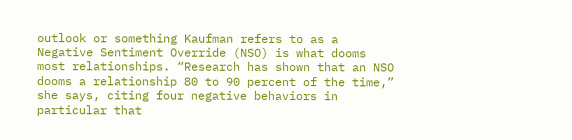outlook or something Kaufman refers to as a Negative Sentiment Override (NSO) is what dooms most relationships. “Research has shown that an NSO dooms a relationship 80 to 90 percent of the time,” she says, citing four negative behaviors in particular that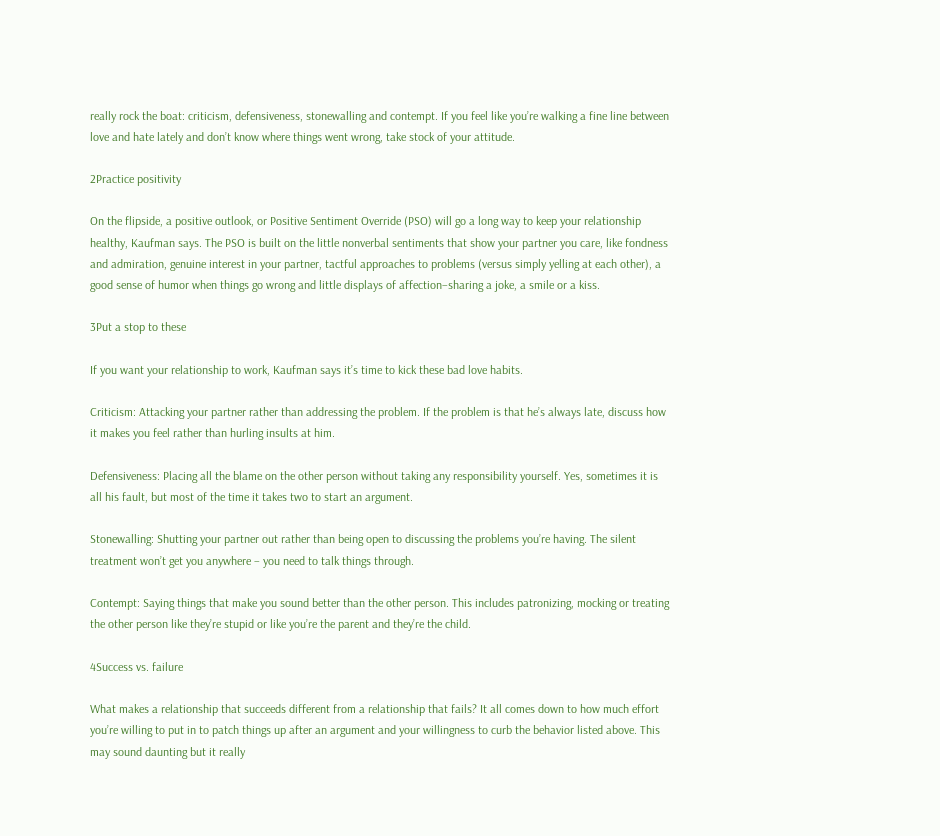really rock the boat: criticism, defensiveness, stonewalling and contempt. If you feel like you’re walking a fine line between love and hate lately and don’t know where things went wrong, take stock of your attitude.

2Practice positivity

On the flipside, a positive outlook, or Positive Sentiment Override (PSO) will go a long way to keep your relationship healthy, Kaufman says. The PSO is built on the little nonverbal sentiments that show your partner you care, like fondness and admiration, genuine interest in your partner, tactful approaches to problems (versus simply yelling at each other), a good sense of humor when things go wrong and little displays of affection–sharing a joke, a smile or a kiss.

3Put a stop to these

If you want your relationship to work, Kaufman says it’s time to kick these bad love habits.

Criticism: Attacking your partner rather than addressing the problem. If the problem is that he’s always late, discuss how it makes you feel rather than hurling insults at him.

Defensiveness: Placing all the blame on the other person without taking any responsibility yourself. Yes, sometimes it is all his fault, but most of the time it takes two to start an argument.

Stonewalling: Shutting your partner out rather than being open to discussing the problems you’re having. The silent treatment won’t get you anywhere – you need to talk things through.

Contempt: Saying things that make you sound better than the other person. This includes patronizing, mocking or treating the other person like they’re stupid or like you’re the parent and they’re the child.

4Success vs. failure

What makes a relationship that succeeds different from a relationship that fails? It all comes down to how much effort you’re willing to put in to patch things up after an argument and your willingness to curb the behavior listed above. This may sound daunting but it really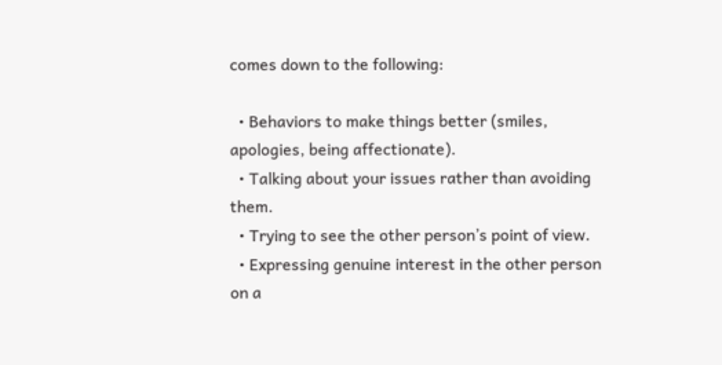comes down to the following:

  • Behaviors to make things better (smiles, apologies, being affectionate).
  • Talking about your issues rather than avoiding them.
  • Trying to see the other person’s point of view.
  • Expressing genuine interest in the other person on a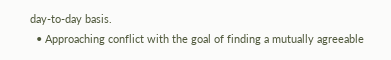day-to-day basis.
  • Approaching conflict with the goal of finding a mutually agreeable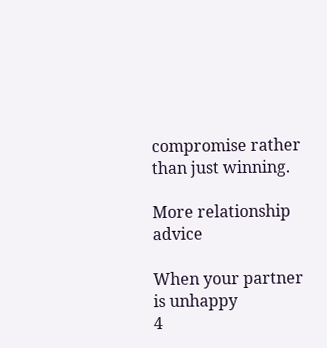compromise rather than just winning.

More relationship advice

When your partner is unhappy
4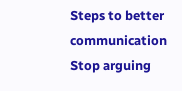Steps to better communication
Stop arguing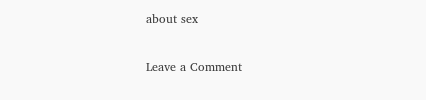about sex

Leave a Comment